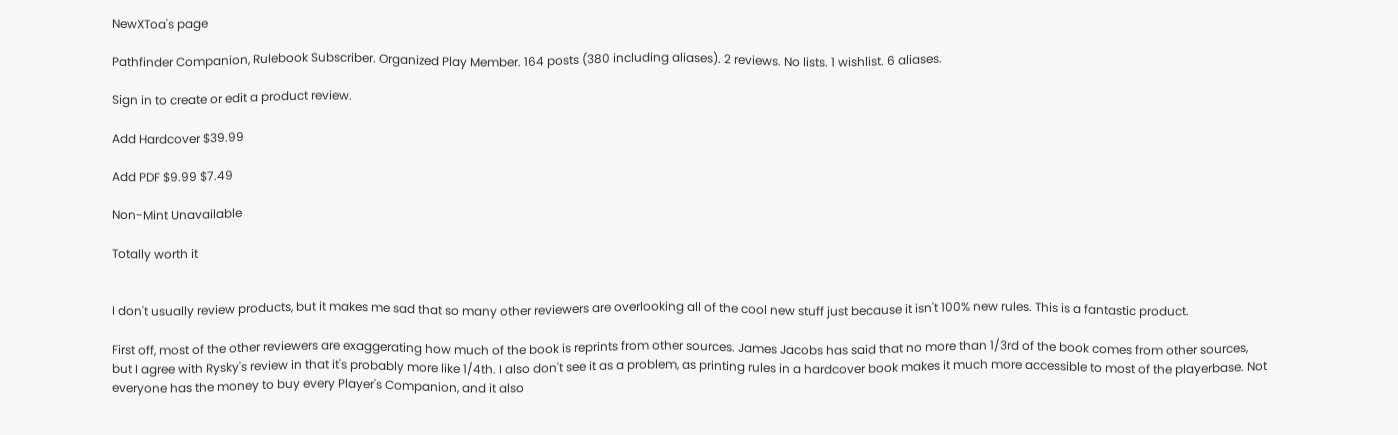NewXToa's page

Pathfinder Companion, Rulebook Subscriber. Organized Play Member. 164 posts (380 including aliases). 2 reviews. No lists. 1 wishlist. 6 aliases.

Sign in to create or edit a product review.

Add Hardcover $39.99

Add PDF $9.99 $7.49

Non-Mint Unavailable

Totally worth it


I don't usually review products, but it makes me sad that so many other reviewers are overlooking all of the cool new stuff just because it isn't 100% new rules. This is a fantastic product.

First off, most of the other reviewers are exaggerating how much of the book is reprints from other sources. James Jacobs has said that no more than 1/3rd of the book comes from other sources, but I agree with Rysky's review in that it's probably more like 1/4th. I also don't see it as a problem, as printing rules in a hardcover book makes it much more accessible to most of the playerbase. Not everyone has the money to buy every Player's Companion, and it also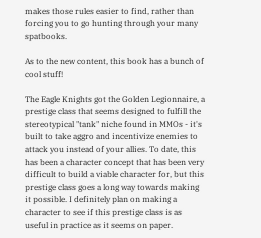makes those rules easier to find, rather than forcing you to go hunting through your many spatbooks.

As to the new content, this book has a bunch of cool stuff!

The Eagle Knights got the Golden Legionnaire, a prestige class that seems designed to fulfill the stereotypical "tank" niche found in MMOs - it's built to take aggro and incentivize enemies to attack you instead of your allies. To date, this has been a character concept that has been very difficult to build a viable character for, but this prestige class goes a long way towards making it possible. I definitely plan on making a character to see if this prestige class is as useful in practice as it seems on paper.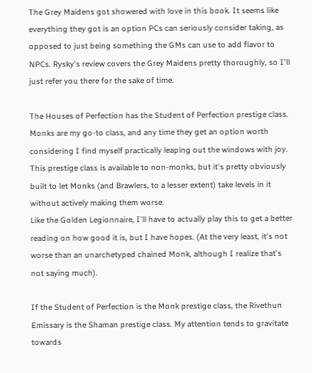The Grey Maidens got showered with love in this book. It seems like everything they got is an option PCs can seriously consider taking, as opposed to just being something the GMs can use to add flavor to NPCs. Rysky's review covers the Grey Maidens pretty thoroughly, so I'll just refer you there for the sake of time.

The Houses of Perfection has the Student of Perfection prestige class. Monks are my go-to class, and any time they get an option worth considering I find myself practically leaping out the windows with joy. This prestige class is available to non-monks, but it's pretty obviously built to let Monks (and Brawlers, to a lesser extent) take levels in it without actively making them worse.
Like the Golden Legionnaire, I'll have to actually play this to get a better reading on how good it is, but I have hopes. (At the very least, it's not worse than an unarchetyped chained Monk, although I realize that's not saying much).

If the Student of Perfection is the Monk prestige class, the Rivethun Emissary is the Shaman prestige class. My attention tends to gravitate towards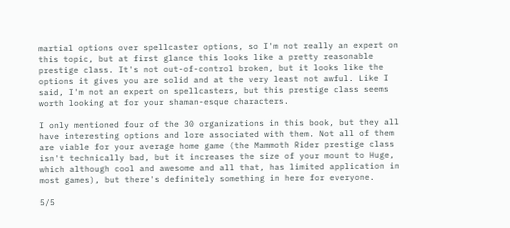martial options over spellcaster options, so I'm not really an expert on this topic, but at first glance this looks like a pretty reasonable prestige class. It's not out-of-control broken, but it looks like the options it gives you are solid and at the very least not awful. Like I said, I'm not an expert on spellcasters, but this prestige class seems worth looking at for your shaman-esque characters.

I only mentioned four of the 30 organizations in this book, but they all have interesting options and lore associated with them. Not all of them are viable for your average home game (the Mammoth Rider prestige class isn't technically bad, but it increases the size of your mount to Huge, which although cool and awesome and all that, has limited application in most games), but there's definitely something in here for everyone.

5/5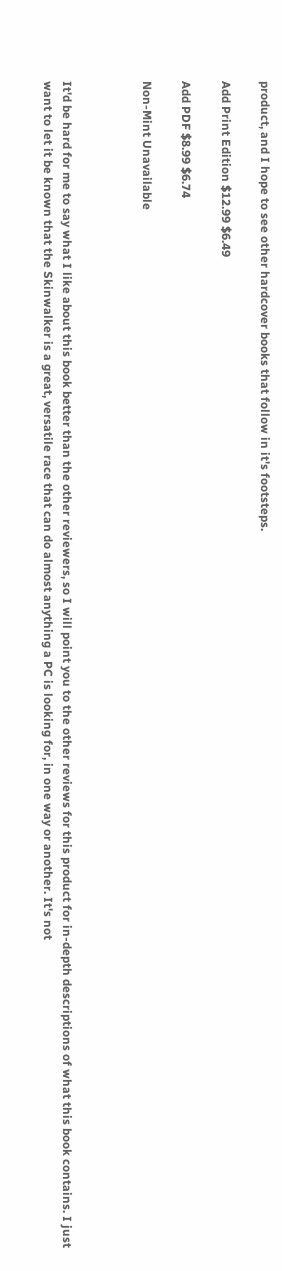product, and I hope to see other hardcover books that follow in it's footsteps.

Add Print Edition $12.99 $6.49

Add PDF $8.99 $6.74

Non-Mint Unavailable



It'd be hard for me to say what I like about this book better than the other reviewers, so I will point you to the other reviews for this product for in-depth descriptions of what this book contains. I just want to let it be known that the Skinwalker is a great, versatile race that can do almost anything a PC is looking for, in one way or another. It's not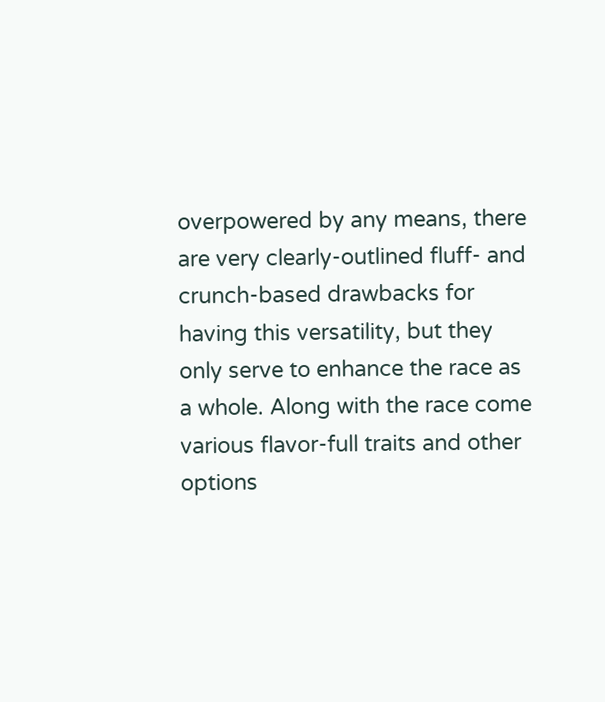overpowered by any means, there are very clearly-outlined fluff- and crunch-based drawbacks for having this versatility, but they only serve to enhance the race as a whole. Along with the race come various flavor-full traits and other options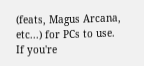(feats, Magus Arcana, etc...) for PCs to use.
If you're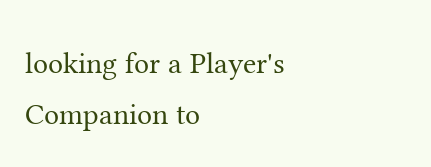looking for a Player's Companion to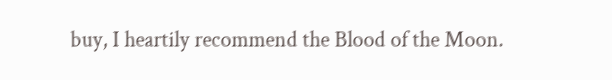buy, I heartily recommend the Blood of the Moon.